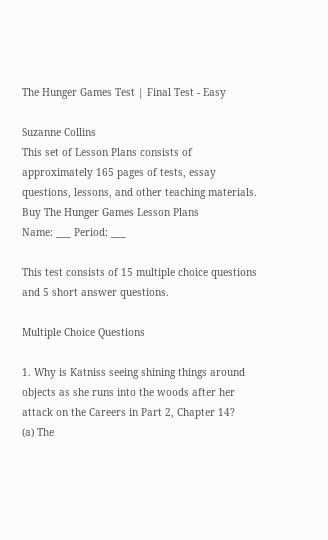The Hunger Games Test | Final Test - Easy

Suzanne Collins
This set of Lesson Plans consists of approximately 165 pages of tests, essay questions, lessons, and other teaching materials.
Buy The Hunger Games Lesson Plans
Name: ___ Period: ___

This test consists of 15 multiple choice questions and 5 short answer questions.

Multiple Choice Questions

1. Why is Katniss seeing shining things around objects as she runs into the woods after her attack on the Careers in Part 2, Chapter 14?
(a) The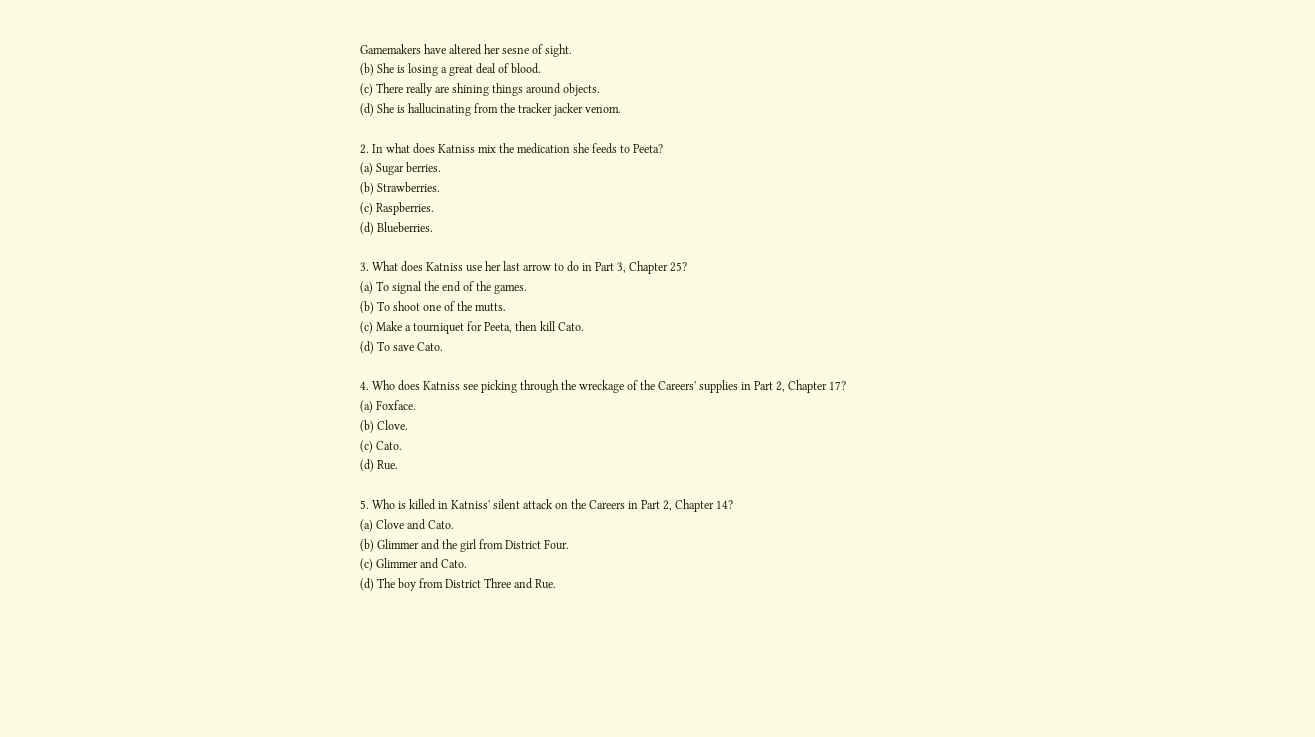Gamemakers have altered her sesne of sight.
(b) She is losing a great deal of blood.
(c) There really are shining things around objects.
(d) She is hallucinating from the tracker jacker venom.

2. In what does Katniss mix the medication she feeds to Peeta?
(a) Sugar berries.
(b) Strawberries.
(c) Raspberries.
(d) Blueberries.

3. What does Katniss use her last arrow to do in Part 3, Chapter 25?
(a) To signal the end of the games.
(b) To shoot one of the mutts.
(c) Make a tourniquet for Peeta, then kill Cato.
(d) To save Cato.

4. Who does Katniss see picking through the wreckage of the Careers' supplies in Part 2, Chapter 17?
(a) Foxface.
(b) Clove.
(c) Cato.
(d) Rue.

5. Who is killed in Katniss' silent attack on the Careers in Part 2, Chapter 14?
(a) Clove and Cato.
(b) Glimmer and the girl from District Four.
(c) Glimmer and Cato.
(d) The boy from District Three and Rue.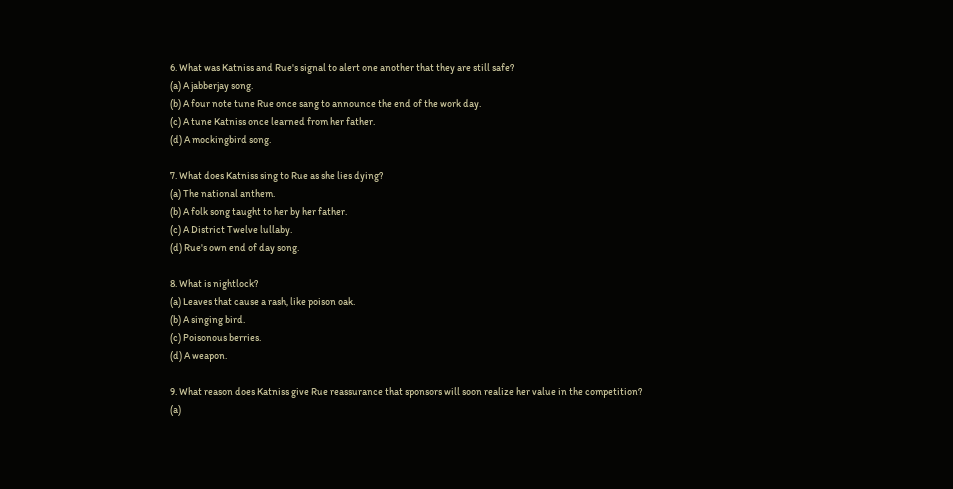6. What was Katniss and Rue's signal to alert one another that they are still safe?
(a) A jabberjay song.
(b) A four note tune Rue once sang to announce the end of the work day.
(c) A tune Katniss once learned from her father.
(d) A mockingbird song.

7. What does Katniss sing to Rue as she lies dying?
(a) The national anthem.
(b) A folk song taught to her by her father.
(c) A District Twelve lullaby.
(d) Rue's own end of day song.

8. What is nightlock?
(a) Leaves that cause a rash, like poison oak.
(b) A singing bird.
(c) Poisonous berries.
(d) A weapon.

9. What reason does Katniss give Rue reassurance that sponsors will soon realize her value in the competition?
(a)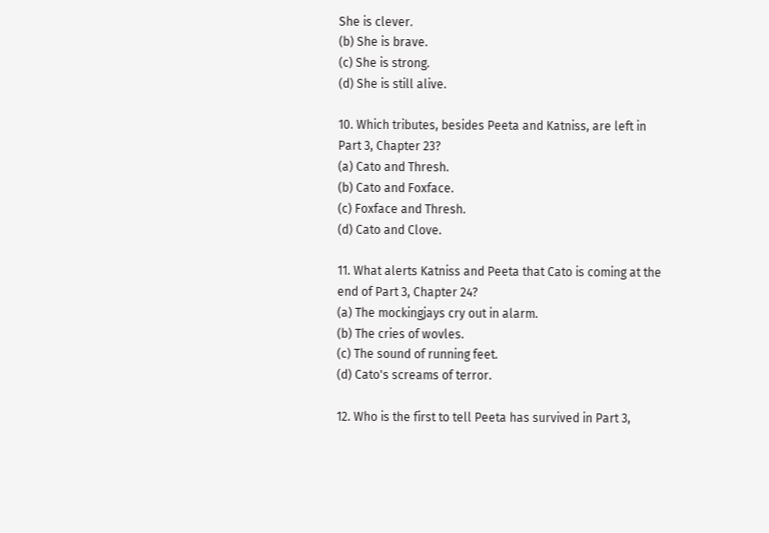She is clever.
(b) She is brave.
(c) She is strong.
(d) She is still alive.

10. Which tributes, besides Peeta and Katniss, are left in Part 3, Chapter 23?
(a) Cato and Thresh.
(b) Cato and Foxface.
(c) Foxface and Thresh.
(d) Cato and Clove.

11. What alerts Katniss and Peeta that Cato is coming at the end of Part 3, Chapter 24?
(a) The mockingjays cry out in alarm.
(b) The cries of wovles.
(c) The sound of running feet.
(d) Cato's screams of terror.

12. Who is the first to tell Peeta has survived in Part 3,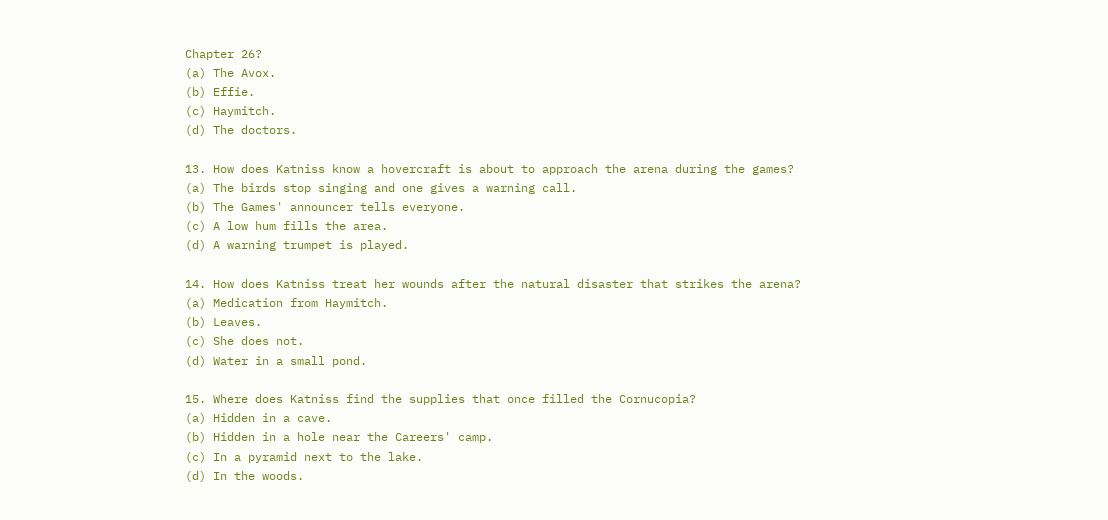Chapter 26?
(a) The Avox.
(b) Effie.
(c) Haymitch.
(d) The doctors.

13. How does Katniss know a hovercraft is about to approach the arena during the games?
(a) The birds stop singing and one gives a warning call.
(b) The Games' announcer tells everyone.
(c) A low hum fills the area.
(d) A warning trumpet is played.

14. How does Katniss treat her wounds after the natural disaster that strikes the arena?
(a) Medication from Haymitch.
(b) Leaves.
(c) She does not.
(d) Water in a small pond.

15. Where does Katniss find the supplies that once filled the Cornucopia?
(a) Hidden in a cave.
(b) Hidden in a hole near the Careers' camp.
(c) In a pyramid next to the lake.
(d) In the woods.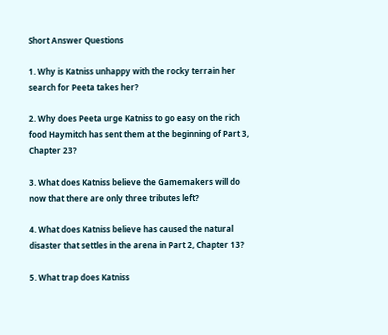Short Answer Questions

1. Why is Katniss unhappy with the rocky terrain her search for Peeta takes her?

2. Why does Peeta urge Katniss to go easy on the rich food Haymitch has sent them at the beginning of Part 3, Chapter 23?

3. What does Katniss believe the Gamemakers will do now that there are only three tributes left?

4. What does Katniss believe has caused the natural disaster that settles in the arena in Part 2, Chapter 13?

5. What trap does Katniss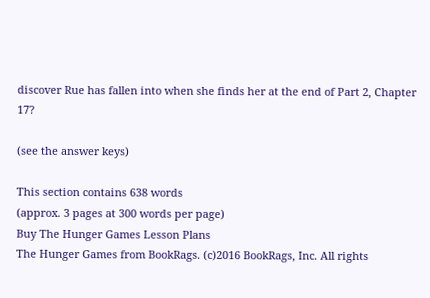discover Rue has fallen into when she finds her at the end of Part 2, Chapter 17?

(see the answer keys)

This section contains 638 words
(approx. 3 pages at 300 words per page)
Buy The Hunger Games Lesson Plans
The Hunger Games from BookRags. (c)2016 BookRags, Inc. All rights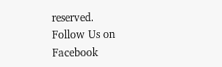reserved.
Follow Us on Facebook